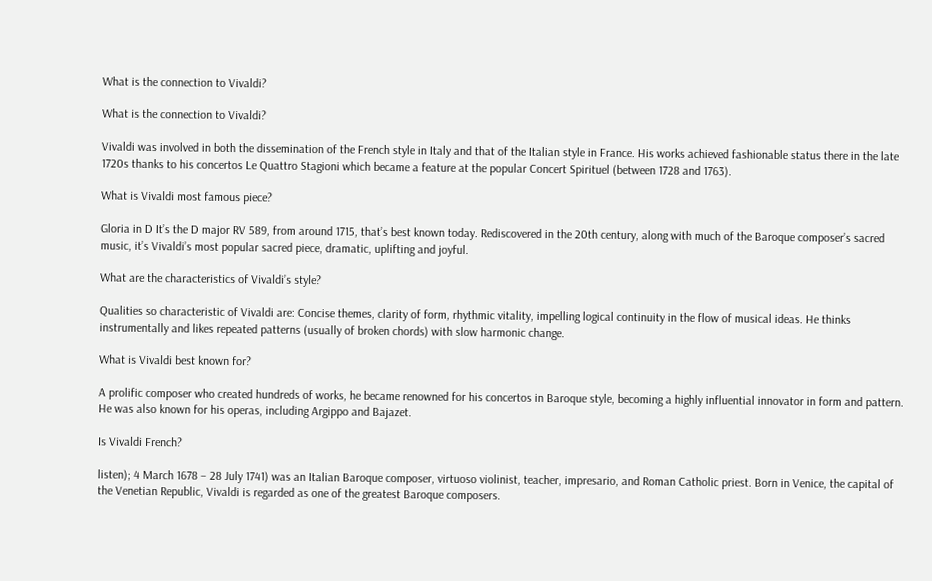What is the connection to Vivaldi?

What is the connection to Vivaldi?

Vivaldi was involved in both the dissemination of the French style in Italy and that of the Italian style in France. His works achieved fashionable status there in the late 1720s thanks to his concertos Le Quattro Stagioni which became a feature at the popular Concert Spirituel (between 1728 and 1763).

What is Vivaldi most famous piece?

Gloria in D It’s the D major RV 589, from around 1715, that’s best known today. Rediscovered in the 20th century, along with much of the Baroque composer’s sacred music, it’s Vivaldi’s most popular sacred piece, dramatic, uplifting and joyful.

What are the characteristics of Vivaldi’s style?

Qualities so characteristic of Vivaldi are: Concise themes, clarity of form, rhythmic vitality, impelling logical continuity in the flow of musical ideas. He thinks instrumentally and likes repeated patterns (usually of broken chords) with slow harmonic change.

What is Vivaldi best known for?

A prolific composer who created hundreds of works, he became renowned for his concertos in Baroque style, becoming a highly influential innovator in form and pattern. He was also known for his operas, including Argippo and Bajazet.

Is Vivaldi French?

listen); 4 March 1678 – 28 July 1741) was an Italian Baroque composer, virtuoso violinist, teacher, impresario, and Roman Catholic priest. Born in Venice, the capital of the Venetian Republic, Vivaldi is regarded as one of the greatest Baroque composers.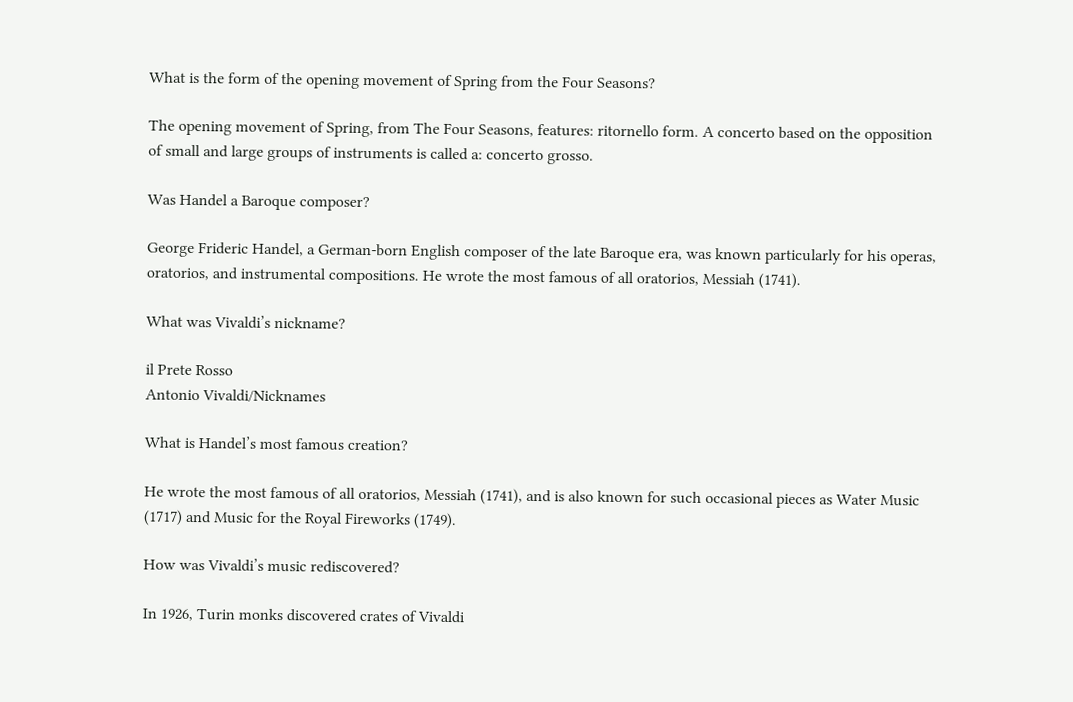What is the form of the opening movement of Spring from the Four Seasons?

The opening movement of Spring, from The Four Seasons, features: ritornello form. A concerto based on the opposition of small and large groups of instruments is called a: concerto grosso.

Was Handel a Baroque composer?

George Frideric Handel, a German-born English composer of the late Baroque era, was known particularly for his operas, oratorios, and instrumental compositions. He wrote the most famous of all oratorios, Messiah (1741).

What was Vivaldi’s nickname?

il Prete Rosso
Antonio Vivaldi/Nicknames

What is Handel’s most famous creation?

He wrote the most famous of all oratorios, Messiah (1741), and is also known for such occasional pieces as Water Music (1717) and Music for the Royal Fireworks (1749).

How was Vivaldi’s music rediscovered?

In 1926, Turin monks discovered crates of Vivaldi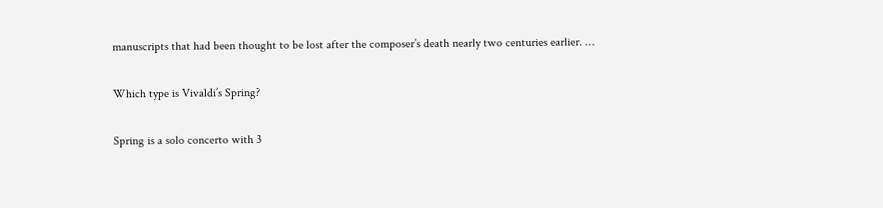manuscripts that had been thought to be lost after the composer’s death nearly two centuries earlier. …

Which type is Vivaldi’s Spring?

Spring is a solo concerto with 3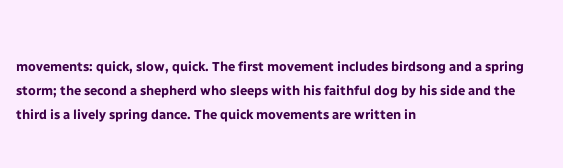movements: quick, slow, quick. The first movement includes birdsong and a spring storm; the second a shepherd who sleeps with his faithful dog by his side and the third is a lively spring dance. The quick movements are written in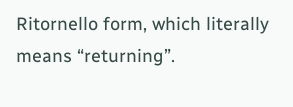Ritornello form, which literally means “returning”.